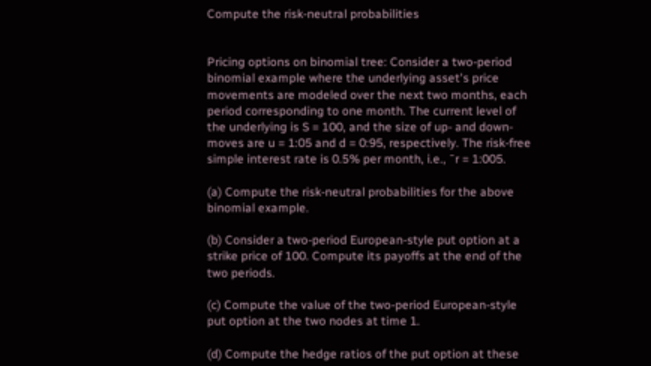Compute the risk-neutral probabilities


Pricing options on binomial tree: Consider a two-period binomial example where the underlying asset's price movements are modeled over the next two months, each period corresponding to one month. The current level of the underlying is S = 100, and the size of up- and down-moves are u = 1:05 and d = 0:95, respectively. The risk-free simple interest rate is 0.5% per month, i.e., ¯r = 1:005.

(a) Compute the risk-neutral probabilities for the above binomial example.

(b) Consider a two-period European-style put option at a strike price of 100. Compute its payoffs at the end of the two periods.

(c) Compute the value of the two-period European-style put option at the two nodes at time 1.

(d) Compute the hedge ratios of the put option at these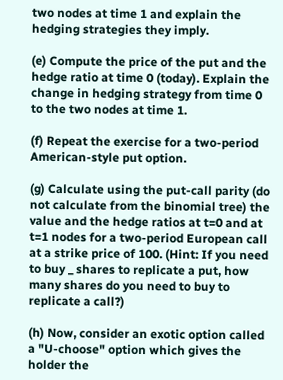two nodes at time 1 and explain the hedging strategies they imply.

(e) Compute the price of the put and the hedge ratio at time 0 (today). Explain the change in hedging strategy from time 0 to the two nodes at time 1.

(f) Repeat the exercise for a two-period American-style put option.

(g) Calculate using the put-call parity (do not calculate from the binomial tree) the value and the hedge ratios at t=0 and at t=1 nodes for a two-period European call at a strike price of 100. (Hint: If you need to buy _ shares to replicate a put, how many shares do you need to buy to replicate a call?)

(h) Now, consider an exotic option called a "U-choose" option which gives the holder the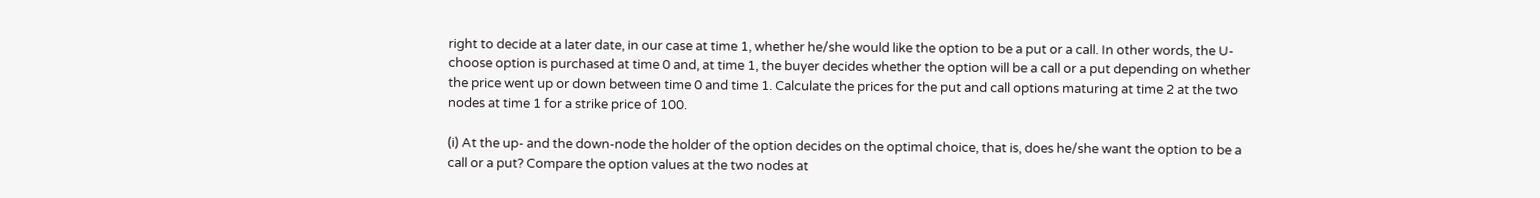right to decide at a later date, in our case at time 1, whether he/she would like the option to be a put or a call. In other words, the U-choose option is purchased at time 0 and, at time 1, the buyer decides whether the option will be a call or a put depending on whether the price went up or down between time 0 and time 1. Calculate the prices for the put and call options maturing at time 2 at the two nodes at time 1 for a strike price of 100.

(i) At the up- and the down-node the holder of the option decides on the optimal choice, that is, does he/she want the option to be a call or a put? Compare the option values at the two nodes at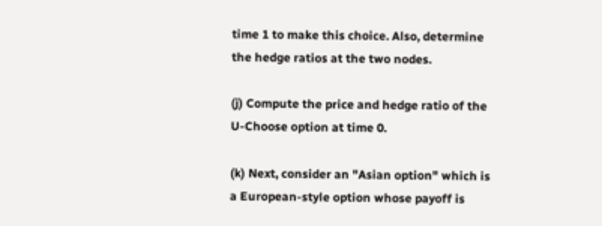time 1 to make this choice. Also, determine the hedge ratios at the two nodes.

(j) Compute the price and hedge ratio of the U-Choose option at time 0.

(k) Next, consider an "Asian option" which is a European-style option whose payoff is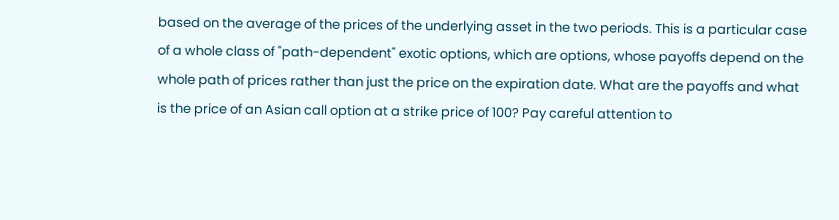based on the average of the prices of the underlying asset in the two periods. This is a particular case of a whole class of "path-dependent" exotic options, which are options, whose payoffs depend on the whole path of prices rather than just the price on the expiration date. What are the payoffs and what is the price of an Asian call option at a strike price of 100? Pay careful attention to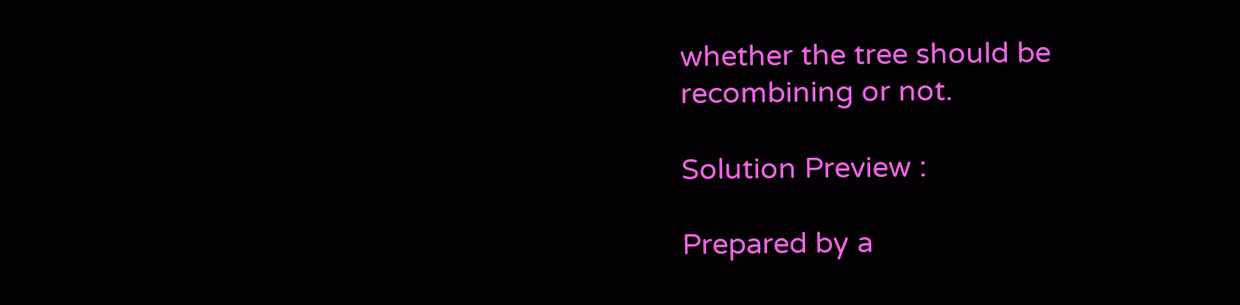whether the tree should be recombining or not.

Solution Preview :

Prepared by a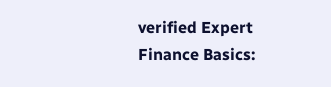verified Expert
Finance Basics: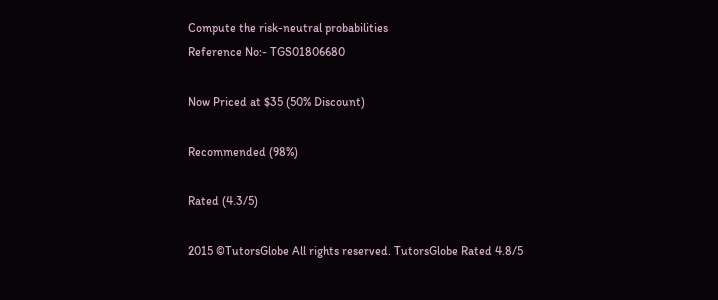Compute the risk-neutral probabilities
Reference No:- TGS01806680

Now Priced at $35 (50% Discount)

Recommended (98%)

Rated (4.3/5)

2015 ©TutorsGlobe All rights reserved. TutorsGlobe Rated 4.8/5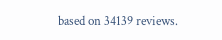based on 34139 reviews.